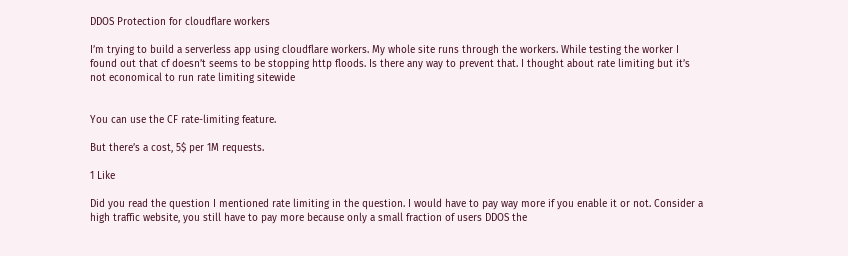DDOS Protection for cloudflare workers

I’m trying to build a serverless app using cloudflare workers. My whole site runs through the workers. While testing the worker I found out that cf doesn’t seems to be stopping http floods. Is there any way to prevent that. I thought about rate limiting but it’s not economical to run rate limiting sitewide


You can use the CF rate-limiting feature.

But there’s a cost, 5$ per 1M requests.

1 Like

Did you read the question I mentioned rate limiting in the question. I would have to pay way more if you enable it or not. Consider a high traffic website, you still have to pay more because only a small fraction of users DDOS the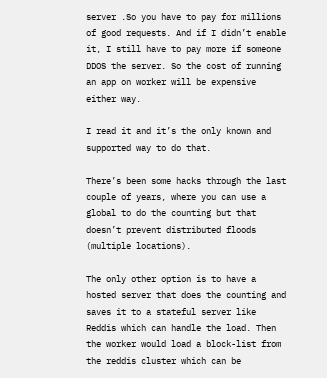server .So you have to pay for millions of good requests. And if I didn’t enable it, I still have to pay more if someone DDOS the server. So the cost of running an app on worker will be expensive either way.

I read it and it’s the only known and supported way to do that.

There’s been some hacks through the last couple of years, where you can use a global to do the counting but that doesn’t prevent distributed floods (multiple locations).

The only other option is to have a hosted server that does the counting and saves it to a stateful server like Reddis which can handle the load. Then the worker would load a block-list from the reddis cluster which can be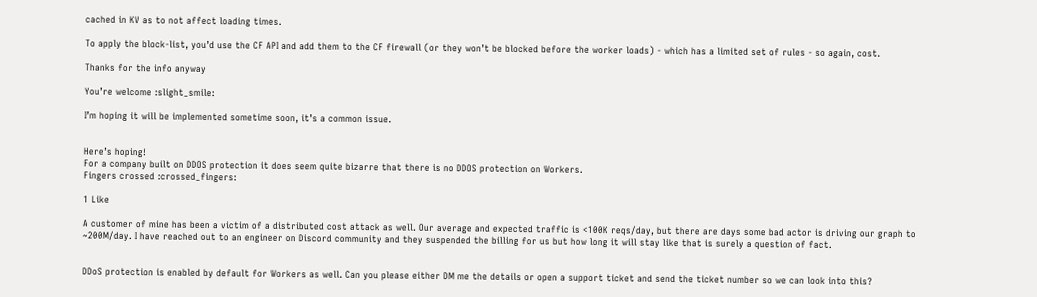cached in KV as to not affect loading times.

To apply the block-list, you’d use the CF API and add them to the CF firewall (or they won’t be blocked before the worker loads) - which has a limited set of rules - so again, cost.

Thanks for the info anyway

You’re welcome :slight_smile:

I’m hoping it will be implemented sometime soon, it’s a common issue.


Here’s hoping!
For a company built on DDOS protection it does seem quite bizarre that there is no DDOS protection on Workers.
Fingers crossed :crossed_fingers:

1 Like

A customer of mine has been a victim of a distributed cost attack as well. Our average and expected traffic is <100K reqs/day, but there are days some bad actor is driving our graph to ~200M/day. I have reached out to an engineer on Discord community and they suspended the billing for us but how long it will stay like that is surely a question of fact.


DDoS protection is enabled by default for Workers as well. Can you please either DM me the details or open a support ticket and send the ticket number so we can look into this?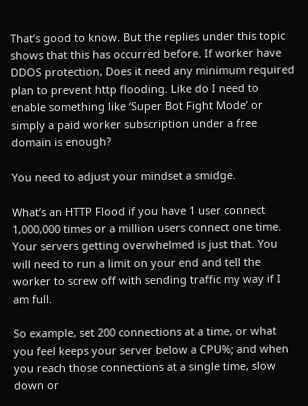That’s good to know. But the replies under this topic shows that this has occurred before. If worker have DDOS protection, Does it need any minimum required plan to prevent http flooding. Like do I need to enable something like ‘Super Bot Fight Mode’ or simply a paid worker subscription under a free domain is enough?

You need to adjust your mindset a smidge.

What’s an HTTP Flood if you have 1 user connect 1,000,000 times or a million users connect one time.
Your servers getting overwhelmed is just that. You will need to run a limit on your end and tell the worker to screw off with sending traffic my way if I am full.

So example, set 200 connections at a time, or what you feel keeps your server below a CPU%; and when you reach those connections at a single time, slow down or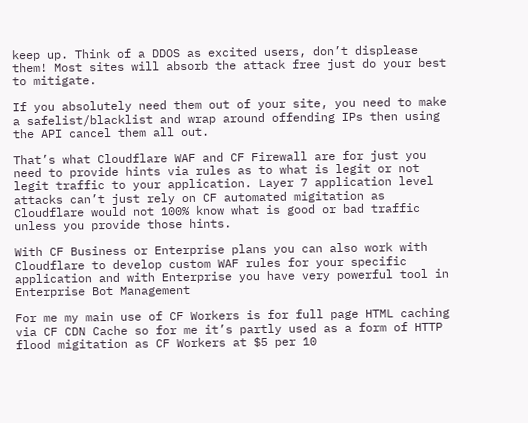keep up. Think of a DDOS as excited users, don’t displease them! Most sites will absorb the attack free just do your best to mitigate.

If you absolutely need them out of your site, you need to make a safelist/blacklist and wrap around offending IPs then using the API cancel them all out.

That’s what Cloudflare WAF and CF Firewall are for just you need to provide hints via rules as to what is legit or not legit traffic to your application. Layer 7 application level attacks can’t just rely on CF automated migitation as Cloudflare would not 100% know what is good or bad traffic unless you provide those hints.

With CF Business or Enterprise plans you can also work with Cloudflare to develop custom WAF rules for your specific application and with Enterprise you have very powerful tool in Enterprise Bot Management

For me my main use of CF Workers is for full page HTML caching via CF CDN Cache so for me it’s partly used as a form of HTTP flood migitation as CF Workers at $5 per 10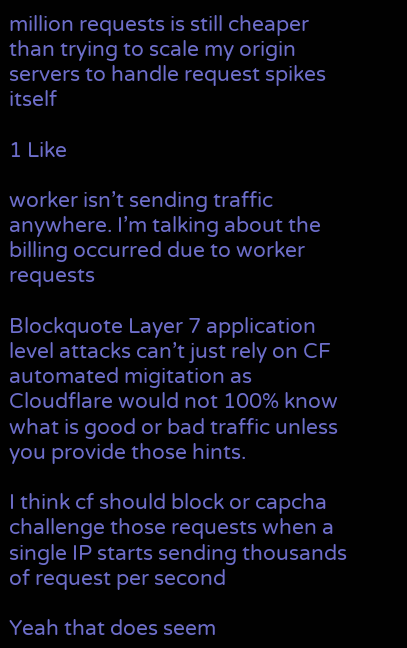million requests is still cheaper than trying to scale my origin servers to handle request spikes itself

1 Like

worker isn’t sending traffic anywhere. I’m talking about the billing occurred due to worker requests

Blockquote Layer 7 application level attacks can’t just rely on CF automated migitation as Cloudflare would not 100% know what is good or bad traffic unless you provide those hints.

I think cf should block or capcha challenge those requests when a single IP starts sending thousands of request per second

Yeah that does seem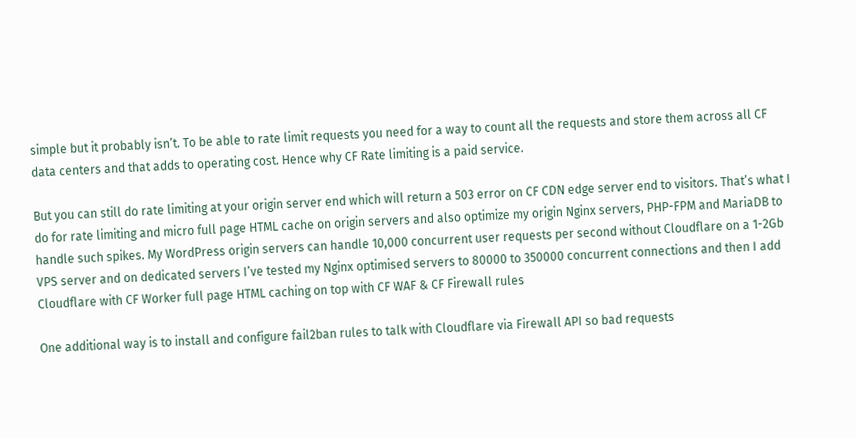simple but it probably isn’t. To be able to rate limit requests you need for a way to count all the requests and store them across all CF data centers and that adds to operating cost. Hence why CF Rate limiting is a paid service.

But you can still do rate limiting at your origin server end which will return a 503 error on CF CDN edge server end to visitors. That’s what I do for rate limiting and micro full page HTML cache on origin servers and also optimize my origin Nginx servers, PHP-FPM and MariaDB to handle such spikes. My WordPress origin servers can handle 10,000 concurrent user requests per second without Cloudflare on a 1-2Gb VPS server and on dedicated servers I’ve tested my Nginx optimised servers to 80000 to 350000 concurrent connections and then I add Cloudflare with CF Worker full page HTML caching on top with CF WAF & CF Firewall rules

One additional way is to install and configure fail2ban rules to talk with Cloudflare via Firewall API so bad requests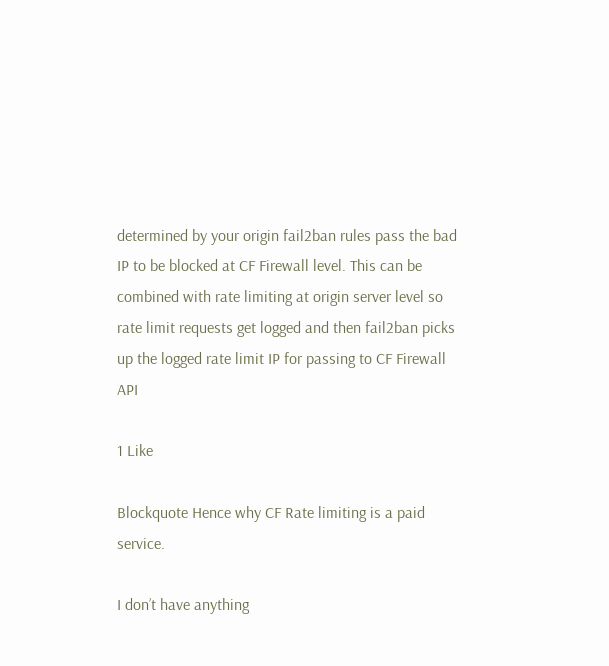determined by your origin fail2ban rules pass the bad IP to be blocked at CF Firewall level. This can be combined with rate limiting at origin server level so rate limit requests get logged and then fail2ban picks up the logged rate limit IP for passing to CF Firewall API

1 Like

Blockquote Hence why CF Rate limiting is a paid service.

I don’t have anything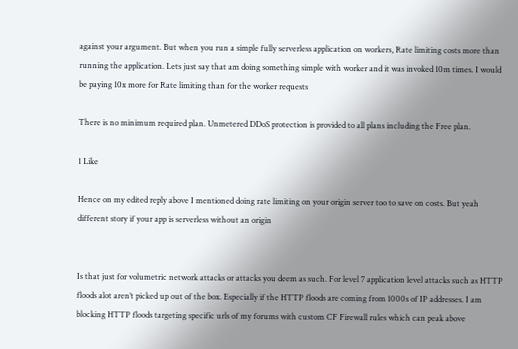against your argument. But when you run a simple fully serverless application on workers, Rate limiting costs more than running the application. Lets just say that am doing something simple with worker and it was invoked 10m times. I would be paying 10x more for Rate limiting than for the worker requests

There is no minimum required plan. Unmetered DDoS protection is provided to all plans including the Free plan.

1 Like

Hence on my edited reply above I mentioned doing rate limiting on your origin server too to save on costs. But yeah different story if your app is serverless without an origin


Is that just for volumetric network attacks or attacks you deem as such. For level 7 application level attacks such as HTTP floods alot aren’t picked up out of the box. Especially if the HTTP floods are coming from 1000s of IP addresses. I am blocking HTTP floods targeting specific urls of my forums with custom CF Firewall rules which can peak above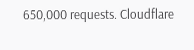650,000 requests. Cloudflare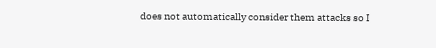does not automatically consider them attacks so I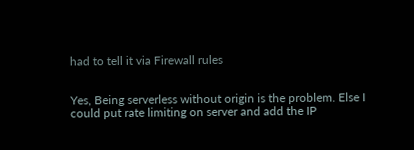had to tell it via Firewall rules


Yes, Being serverless without origin is the problem. Else I could put rate limiting on server and add the IP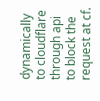dynamically to cloudflare through api to block the request at cf.